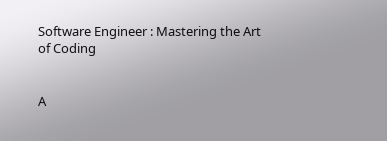Software Engineer : Mastering the Art of Coding


A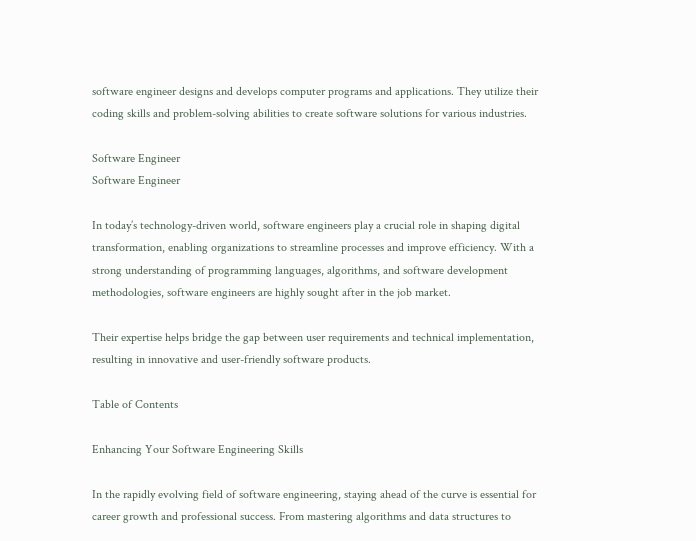software engineer designs and develops computer programs and applications. They utilize their coding skills and problem-solving abilities to create software solutions for various industries.

Software Engineer
Software Engineer

In today’s technology-driven world, software engineers play a crucial role in shaping digital transformation, enabling organizations to streamline processes and improve efficiency. With a strong understanding of programming languages, algorithms, and software development methodologies, software engineers are highly sought after in the job market.

Their expertise helps bridge the gap between user requirements and technical implementation, resulting in innovative and user-friendly software products.

Table of Contents

Enhancing Your Software Engineering Skills

In the rapidly evolving field of software engineering, staying ahead of the curve is essential for career growth and professional success. From mastering algorithms and data structures to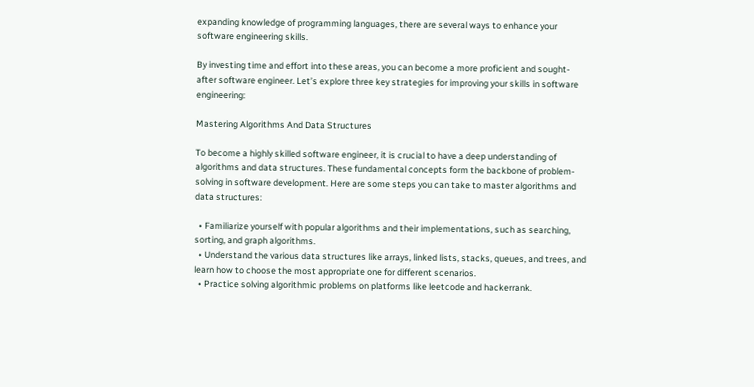expanding knowledge of programming languages, there are several ways to enhance your software engineering skills.

By investing time and effort into these areas, you can become a more proficient and sought-after software engineer. Let’s explore three key strategies for improving your skills in software engineering:

Mastering Algorithms And Data Structures

To become a highly skilled software engineer, it is crucial to have a deep understanding of algorithms and data structures. These fundamental concepts form the backbone of problem-solving in software development. Here are some steps you can take to master algorithms and data structures:

  • Familiarize yourself with popular algorithms and their implementations, such as searching, sorting, and graph algorithms.
  • Understand the various data structures like arrays, linked lists, stacks, queues, and trees, and learn how to choose the most appropriate one for different scenarios.
  • Practice solving algorithmic problems on platforms like leetcode and hackerrank.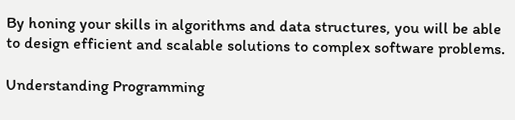By honing your skills in algorithms and data structures, you will be able to design efficient and scalable solutions to complex software problems.

Understanding Programming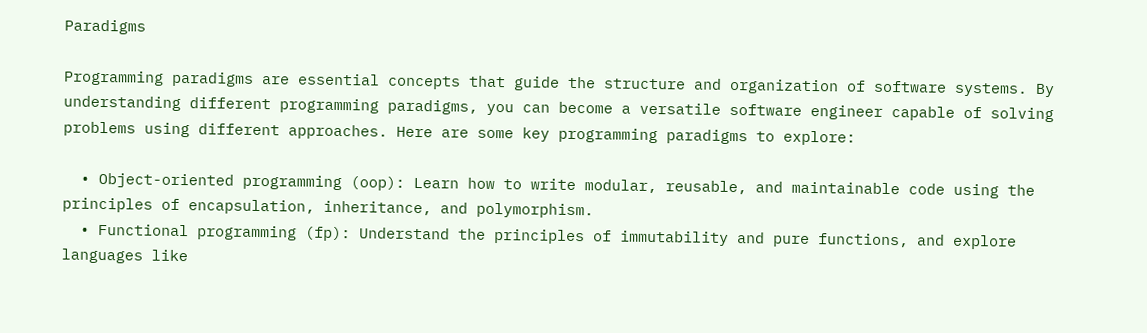Paradigms

Programming paradigms are essential concepts that guide the structure and organization of software systems. By understanding different programming paradigms, you can become a versatile software engineer capable of solving problems using different approaches. Here are some key programming paradigms to explore:

  • Object-oriented programming (oop): Learn how to write modular, reusable, and maintainable code using the principles of encapsulation, inheritance, and polymorphism.
  • Functional programming (fp): Understand the principles of immutability and pure functions, and explore languages like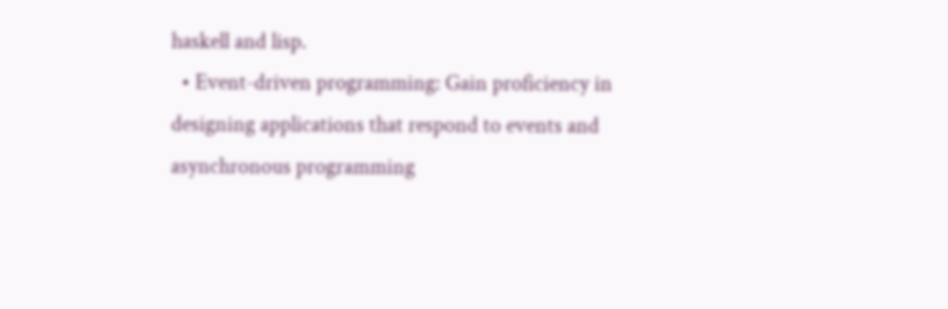haskell and lisp.
  • Event-driven programming: Gain proficiency in designing applications that respond to events and asynchronous programming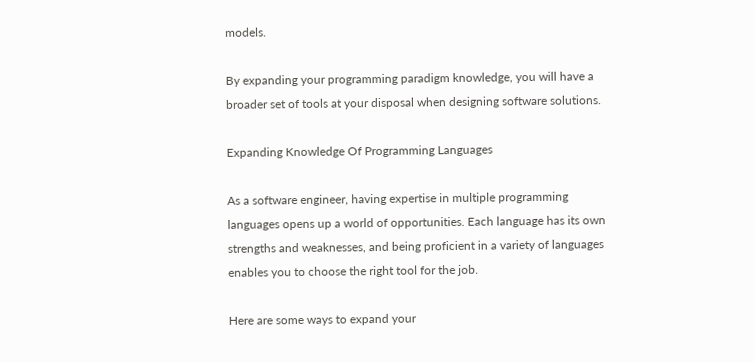models.

By expanding your programming paradigm knowledge, you will have a broader set of tools at your disposal when designing software solutions.

Expanding Knowledge Of Programming Languages

As a software engineer, having expertise in multiple programming languages opens up a world of opportunities. Each language has its own strengths and weaknesses, and being proficient in a variety of languages enables you to choose the right tool for the job.

Here are some ways to expand your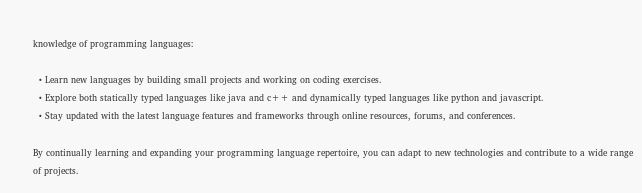knowledge of programming languages:

  • Learn new languages by building small projects and working on coding exercises.
  • Explore both statically typed languages like java and c++ and dynamically typed languages like python and javascript.
  • Stay updated with the latest language features and frameworks through online resources, forums, and conferences.

By continually learning and expanding your programming language repertoire, you can adapt to new technologies and contribute to a wide range of projects.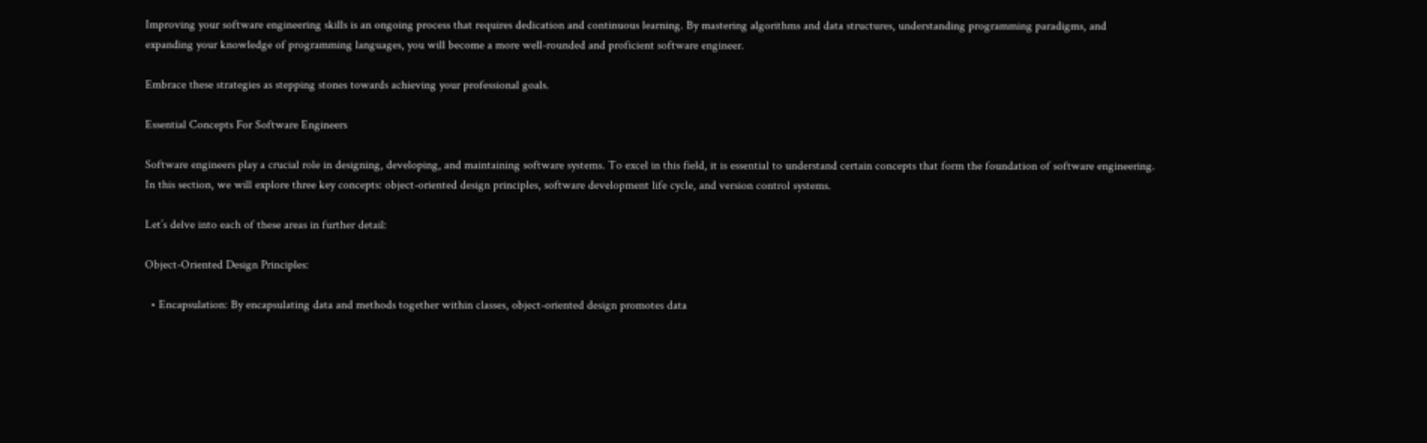Improving your software engineering skills is an ongoing process that requires dedication and continuous learning. By mastering algorithms and data structures, understanding programming paradigms, and expanding your knowledge of programming languages, you will become a more well-rounded and proficient software engineer.

Embrace these strategies as stepping stones towards achieving your professional goals.

Essential Concepts For Software Engineers

Software engineers play a crucial role in designing, developing, and maintaining software systems. To excel in this field, it is essential to understand certain concepts that form the foundation of software engineering. In this section, we will explore three key concepts: object-oriented design principles, software development life cycle, and version control systems.

Let’s delve into each of these areas in further detail:

Object-Oriented Design Principles:

  • Encapsulation: By encapsulating data and methods together within classes, object-oriented design promotes data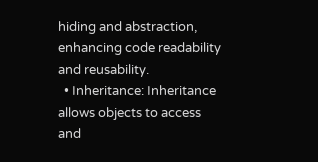hiding and abstraction, enhancing code readability and reusability.
  • Inheritance: Inheritance allows objects to access and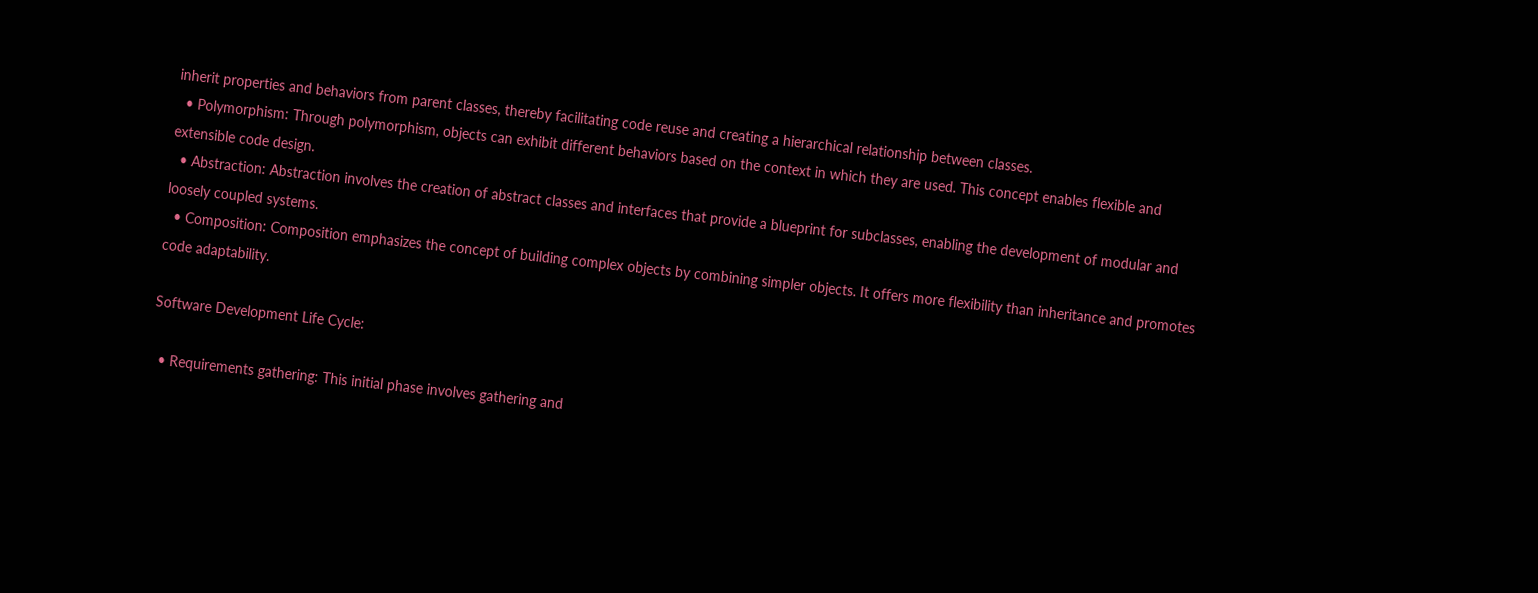inherit properties and behaviors from parent classes, thereby facilitating code reuse and creating a hierarchical relationship between classes.
  • Polymorphism: Through polymorphism, objects can exhibit different behaviors based on the context in which they are used. This concept enables flexible and extensible code design.
  • Abstraction: Abstraction involves the creation of abstract classes and interfaces that provide a blueprint for subclasses, enabling the development of modular and loosely coupled systems.
  • Composition: Composition emphasizes the concept of building complex objects by combining simpler objects. It offers more flexibility than inheritance and promotes code adaptability.

Software Development Life Cycle:

  • Requirements gathering: This initial phase involves gathering and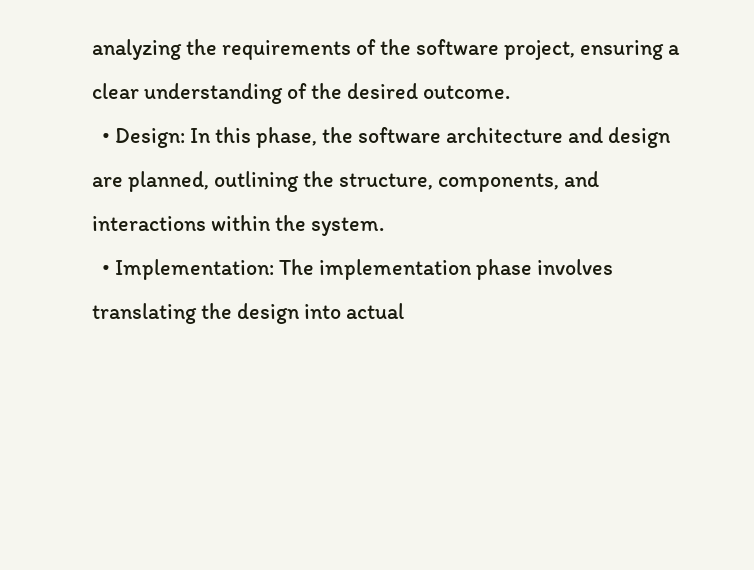analyzing the requirements of the software project, ensuring a clear understanding of the desired outcome.
  • Design: In this phase, the software architecture and design are planned, outlining the structure, components, and interactions within the system.
  • Implementation: The implementation phase involves translating the design into actual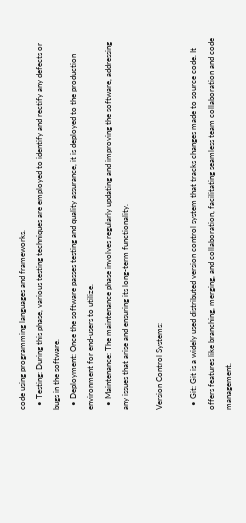code using programming languages and frameworks.
  • Testing: During this phase, various testing techniques are employed to identify and rectify any defects or bugs in the software.
  • Deployment: Once the software passes testing and quality assurance, it is deployed to the production environment for end-users to utilize.
  • Maintenance: The maintenance phase involves regularly updating and improving the software, addressing any issues that arise and ensuring its long-term functionality.

Version Control Systems:

  • Git: Git is a widely used distributed version control system that tracks changes made to source code. It offers features like branching, merging, and collaboration, facilitating seamless team collaboration and code management.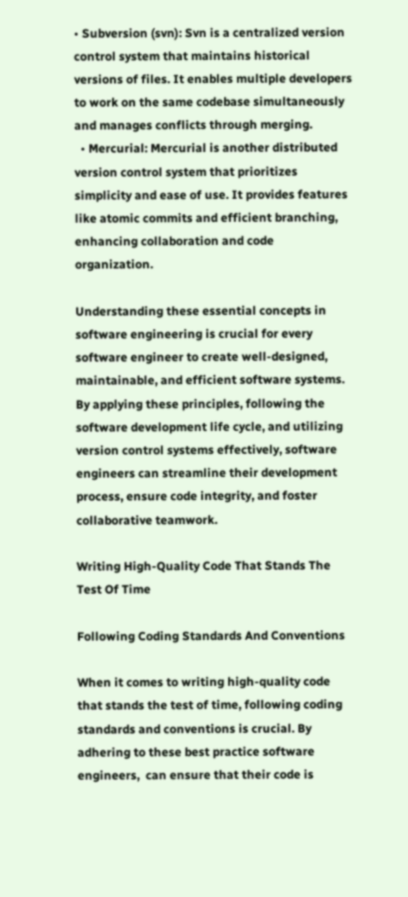• Subversion (svn): Svn is a centralized version control system that maintains historical versions of files. It enables multiple developers to work on the same codebase simultaneously and manages conflicts through merging.
  • Mercurial: Mercurial is another distributed version control system that prioritizes simplicity and ease of use. It provides features like atomic commits and efficient branching, enhancing collaboration and code organization.

Understanding these essential concepts in software engineering is crucial for every software engineer to create well-designed, maintainable, and efficient software systems. By applying these principles, following the software development life cycle, and utilizing version control systems effectively, software engineers can streamline their development process, ensure code integrity, and foster collaborative teamwork.

Writing High-Quality Code That Stands The Test Of Time

Following Coding Standards And Conventions

When it comes to writing high-quality code that stands the test of time, following coding standards and conventions is crucial. By adhering to these best practice software engineers,  can ensure that their code is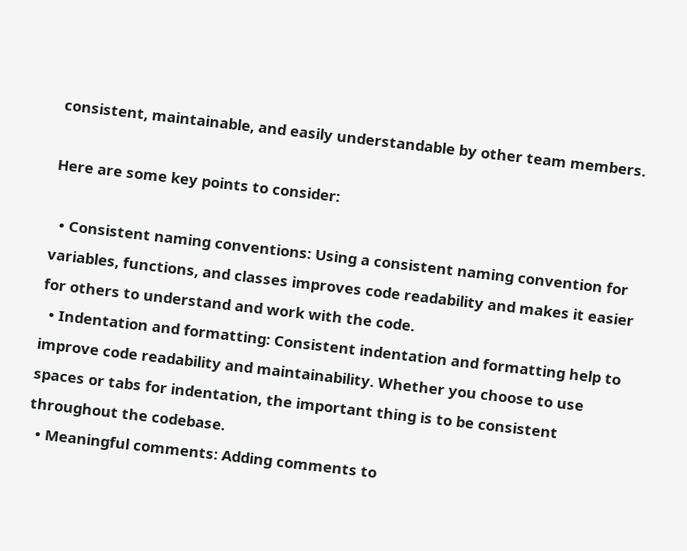consistent, maintainable, and easily understandable by other team members.

Here are some key points to consider:

  • Consistent naming conventions: Using a consistent naming convention for variables, functions, and classes improves code readability and makes it easier for others to understand and work with the code.
  • Indentation and formatting: Consistent indentation and formatting help to improve code readability and maintainability. Whether you choose to use spaces or tabs for indentation, the important thing is to be consistent throughout the codebase.
  • Meaningful comments: Adding comments to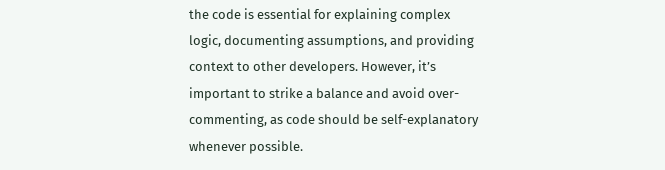the code is essential for explaining complex logic, documenting assumptions, and providing context to other developers. However, it’s important to strike a balance and avoid over-commenting, as code should be self-explanatory whenever possible.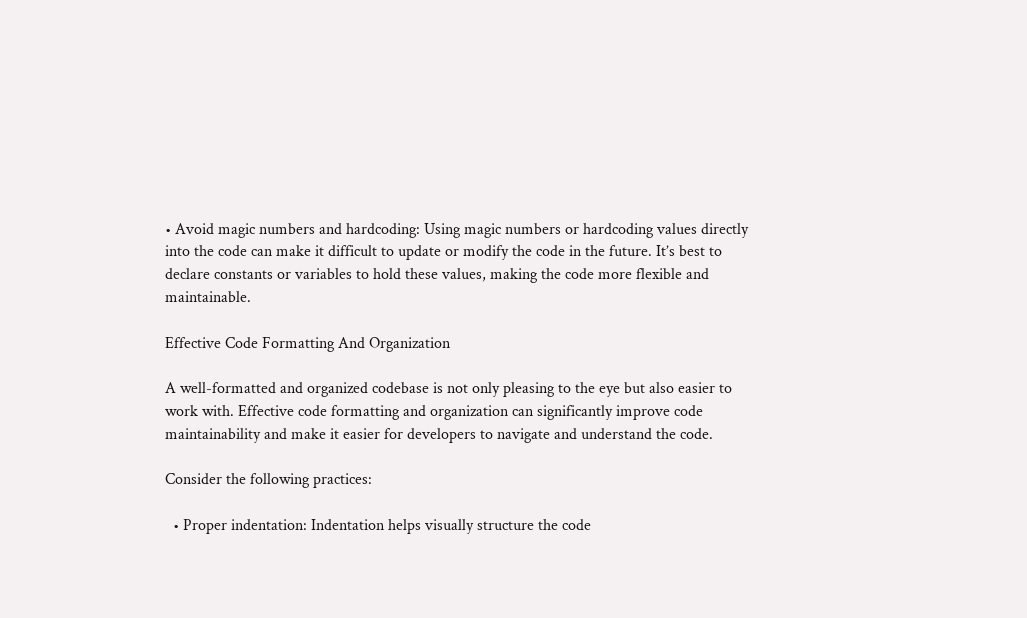• Avoid magic numbers and hardcoding: Using magic numbers or hardcoding values directly into the code can make it difficult to update or modify the code in the future. It’s best to declare constants or variables to hold these values, making the code more flexible and maintainable.

Effective Code Formatting And Organization

A well-formatted and organized codebase is not only pleasing to the eye but also easier to work with. Effective code formatting and organization can significantly improve code maintainability and make it easier for developers to navigate and understand the code.

Consider the following practices:

  • Proper indentation: Indentation helps visually structure the code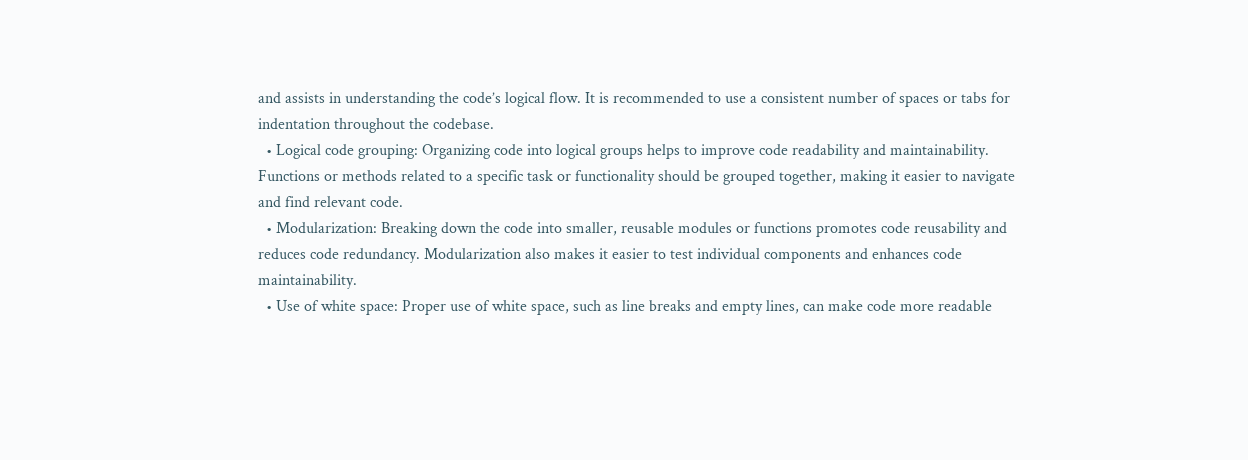and assists in understanding the code’s logical flow. It is recommended to use a consistent number of spaces or tabs for indentation throughout the codebase.
  • Logical code grouping: Organizing code into logical groups helps to improve code readability and maintainability. Functions or methods related to a specific task or functionality should be grouped together, making it easier to navigate and find relevant code.
  • Modularization: Breaking down the code into smaller, reusable modules or functions promotes code reusability and reduces code redundancy. Modularization also makes it easier to test individual components and enhances code maintainability.
  • Use of white space: Proper use of white space, such as line breaks and empty lines, can make code more readable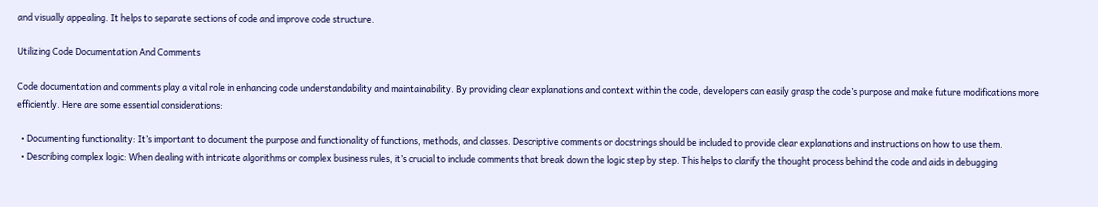and visually appealing. It helps to separate sections of code and improve code structure.

Utilizing Code Documentation And Comments

Code documentation and comments play a vital role in enhancing code understandability and maintainability. By providing clear explanations and context within the code, developers can easily grasp the code’s purpose and make future modifications more efficiently. Here are some essential considerations:

  • Documenting functionality: It’s important to document the purpose and functionality of functions, methods, and classes. Descriptive comments or docstrings should be included to provide clear explanations and instructions on how to use them.
  • Describing complex logic: When dealing with intricate algorithms or complex business rules, it’s crucial to include comments that break down the logic step by step. This helps to clarify the thought process behind the code and aids in debugging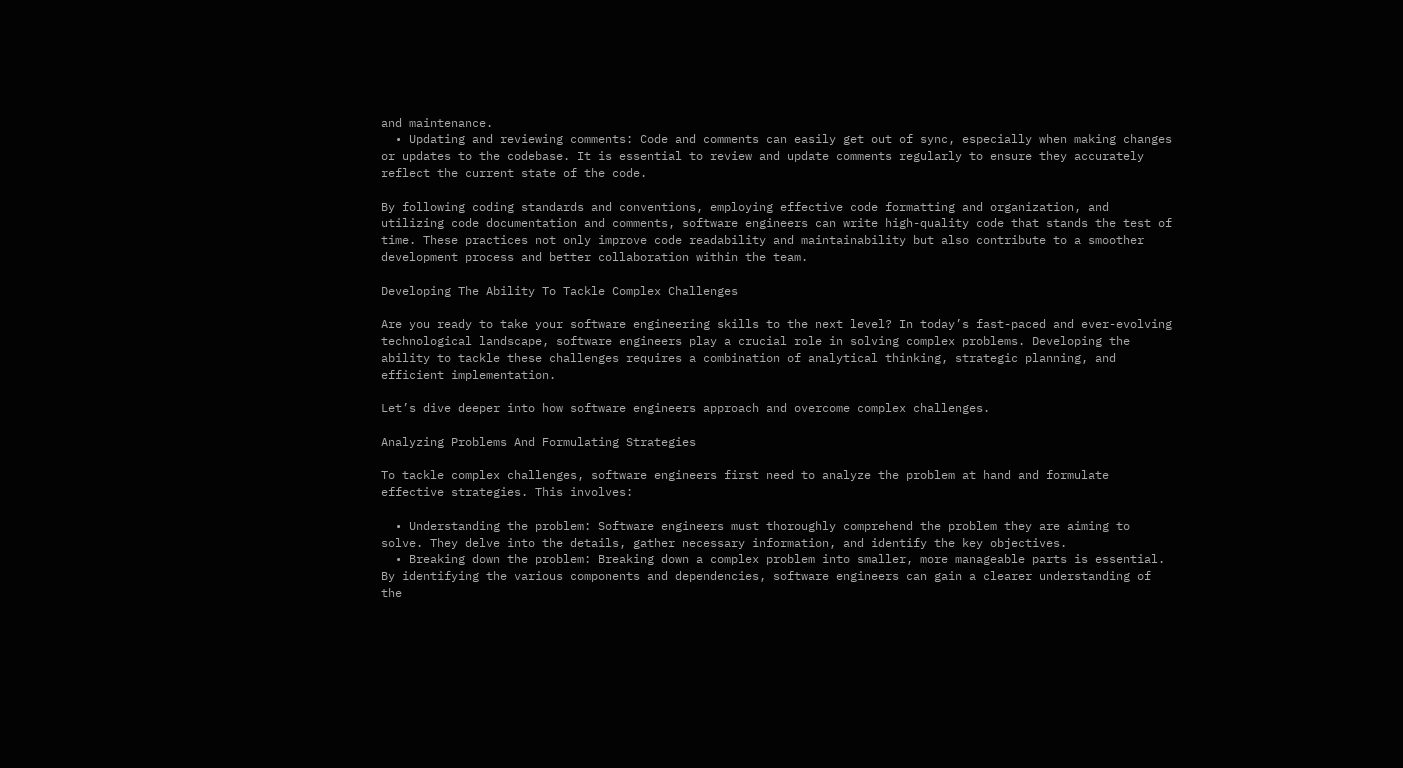and maintenance.
  • Updating and reviewing comments: Code and comments can easily get out of sync, especially when making changes or updates to the codebase. It is essential to review and update comments regularly to ensure they accurately reflect the current state of the code.

By following coding standards and conventions, employing effective code formatting and organization, and utilizing code documentation and comments, software engineers can write high-quality code that stands the test of time. These practices not only improve code readability and maintainability but also contribute to a smoother development process and better collaboration within the team.

Developing The Ability To Tackle Complex Challenges

Are you ready to take your software engineering skills to the next level? In today’s fast-paced and ever-evolving technological landscape, software engineers play a crucial role in solving complex problems. Developing the ability to tackle these challenges requires a combination of analytical thinking, strategic planning, and efficient implementation.

Let’s dive deeper into how software engineers approach and overcome complex challenges.

Analyzing Problems And Formulating Strategies

To tackle complex challenges, software engineers first need to analyze the problem at hand and formulate effective strategies. This involves:

  • Understanding the problem: Software engineers must thoroughly comprehend the problem they are aiming to solve. They delve into the details, gather necessary information, and identify the key objectives.
  • Breaking down the problem: Breaking down a complex problem into smaller, more manageable parts is essential. By identifying the various components and dependencies, software engineers can gain a clearer understanding of the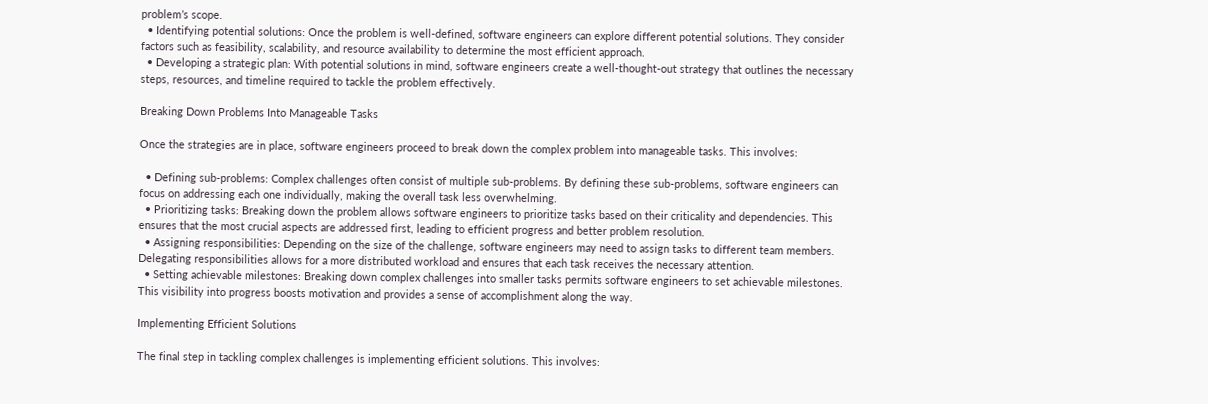problem’s scope.
  • Identifying potential solutions: Once the problem is well-defined, software engineers can explore different potential solutions. They consider factors such as feasibility, scalability, and resource availability to determine the most efficient approach.
  • Developing a strategic plan: With potential solutions in mind, software engineers create a well-thought-out strategy that outlines the necessary steps, resources, and timeline required to tackle the problem effectively.

Breaking Down Problems Into Manageable Tasks

Once the strategies are in place, software engineers proceed to break down the complex problem into manageable tasks. This involves:

  • Defining sub-problems: Complex challenges often consist of multiple sub-problems. By defining these sub-problems, software engineers can focus on addressing each one individually, making the overall task less overwhelming.
  • Prioritizing tasks: Breaking down the problem allows software engineers to prioritize tasks based on their criticality and dependencies. This ensures that the most crucial aspects are addressed first, leading to efficient progress and better problem resolution.
  • Assigning responsibilities: Depending on the size of the challenge, software engineers may need to assign tasks to different team members. Delegating responsibilities allows for a more distributed workload and ensures that each task receives the necessary attention.
  • Setting achievable milestones: Breaking down complex challenges into smaller tasks permits software engineers to set achievable milestones. This visibility into progress boosts motivation and provides a sense of accomplishment along the way.

Implementing Efficient Solutions

The final step in tackling complex challenges is implementing efficient solutions. This involves: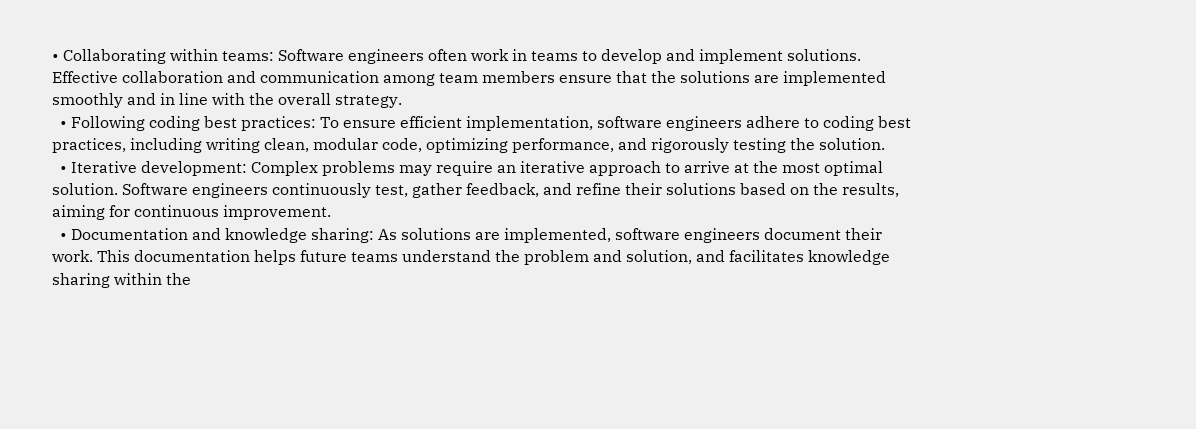• Collaborating within teams: Software engineers often work in teams to develop and implement solutions. Effective collaboration and communication among team members ensure that the solutions are implemented smoothly and in line with the overall strategy.
  • Following coding best practices: To ensure efficient implementation, software engineers adhere to coding best practices, including writing clean, modular code, optimizing performance, and rigorously testing the solution.
  • Iterative development: Complex problems may require an iterative approach to arrive at the most optimal solution. Software engineers continuously test, gather feedback, and refine their solutions based on the results, aiming for continuous improvement.
  • Documentation and knowledge sharing: As solutions are implemented, software engineers document their work. This documentation helps future teams understand the problem and solution, and facilitates knowledge sharing within the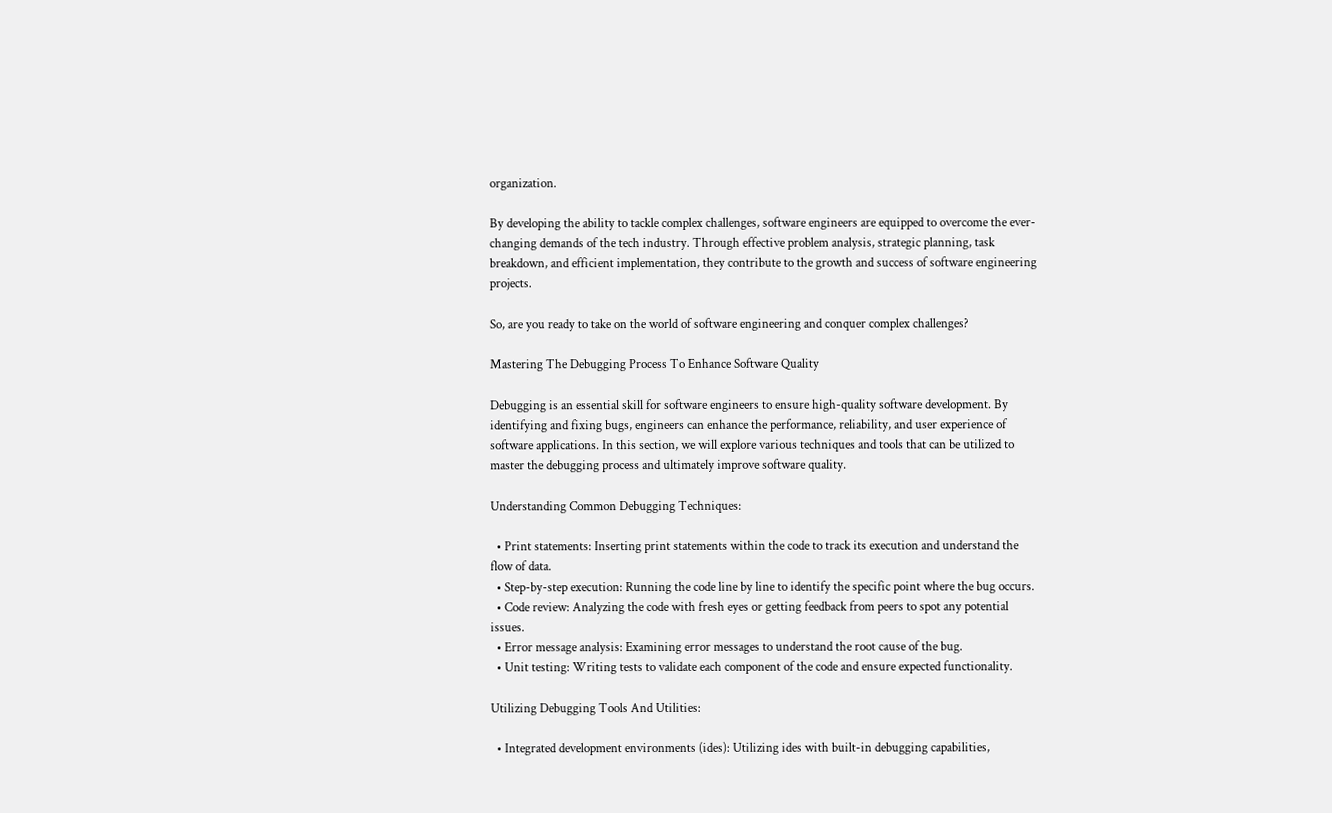organization.

By developing the ability to tackle complex challenges, software engineers are equipped to overcome the ever-changing demands of the tech industry. Through effective problem analysis, strategic planning, task breakdown, and efficient implementation, they contribute to the growth and success of software engineering projects.

So, are you ready to take on the world of software engineering and conquer complex challenges?

Mastering The Debugging Process To Enhance Software Quality

Debugging is an essential skill for software engineers to ensure high-quality software development. By identifying and fixing bugs, engineers can enhance the performance, reliability, and user experience of software applications. In this section, we will explore various techniques and tools that can be utilized to master the debugging process and ultimately improve software quality.

Understanding Common Debugging Techniques:

  • Print statements: Inserting print statements within the code to track its execution and understand the flow of data.
  • Step-by-step execution: Running the code line by line to identify the specific point where the bug occurs.
  • Code review: Analyzing the code with fresh eyes or getting feedback from peers to spot any potential issues.
  • Error message analysis: Examining error messages to understand the root cause of the bug.
  • Unit testing: Writing tests to validate each component of the code and ensure expected functionality.

Utilizing Debugging Tools And Utilities:

  • Integrated development environments (ides): Utilizing ides with built-in debugging capabilities,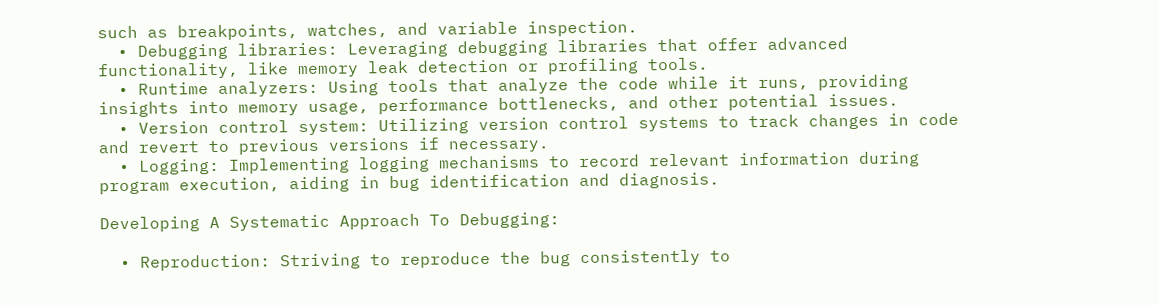such as breakpoints, watches, and variable inspection.
  • Debugging libraries: Leveraging debugging libraries that offer advanced functionality, like memory leak detection or profiling tools.
  • Runtime analyzers: Using tools that analyze the code while it runs, providing insights into memory usage, performance bottlenecks, and other potential issues.
  • Version control system: Utilizing version control systems to track changes in code and revert to previous versions if necessary.
  • Logging: Implementing logging mechanisms to record relevant information during program execution, aiding in bug identification and diagnosis.

Developing A Systematic Approach To Debugging:

  • Reproduction: Striving to reproduce the bug consistently to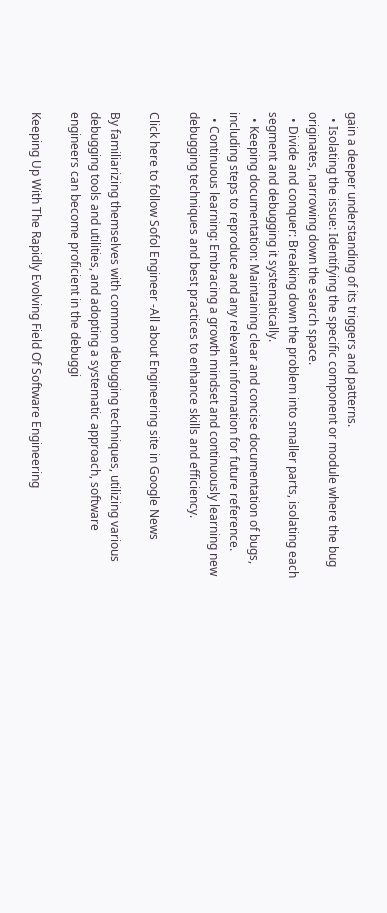gain a deeper understanding of its triggers and patterns.
  • Isolating the issue: Identifying the specific component or module where the bug originates, narrowing down the search space.
  • Divide and conquer: Breaking down the problem into smaller parts, isolating each segment and debugging it systematically.
  • Keeping documentation: Maintaining clear and concise documentation of bugs, including steps to reproduce and any relevant information for future reference.
  • Continuous learning: Embracing a growth mindset and continuously learning new debugging techniques and best practices to enhance skills and efficiency.

Click here to follow Sofol Engineer -All about Engineering site in Google News

By familiarizing themselves with common debugging techniques, utilizing various debugging tools and utilities, and adopting a systematic approach, software engineers can become proficient in the debuggi

Keeping Up With The Rapidly Evolving Field Of Software Engineering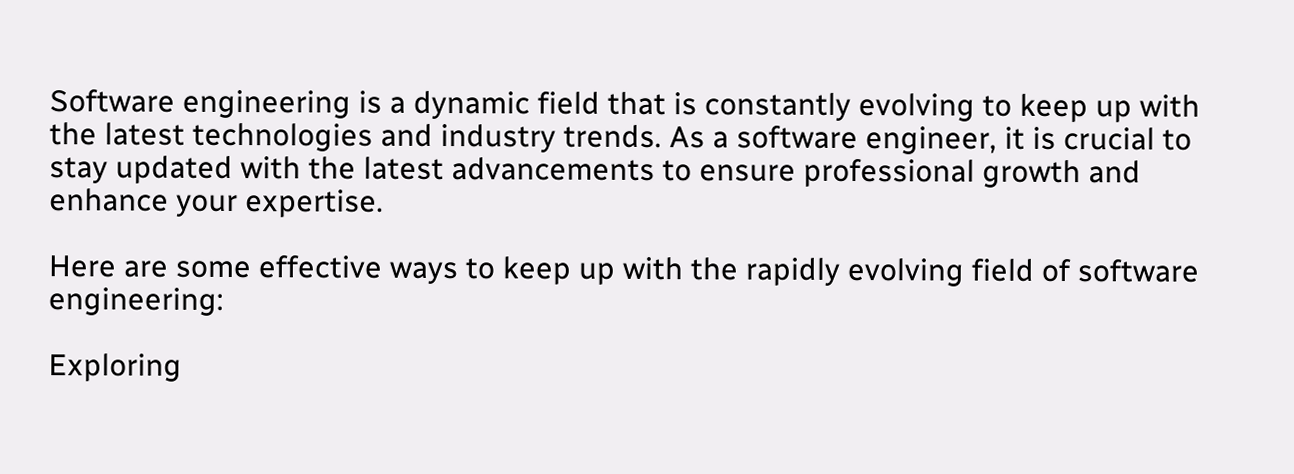Software engineering is a dynamic field that is constantly evolving to keep up with the latest technologies and industry trends. As a software engineer, it is crucial to stay updated with the latest advancements to ensure professional growth and enhance your expertise.

Here are some effective ways to keep up with the rapidly evolving field of software engineering:

Exploring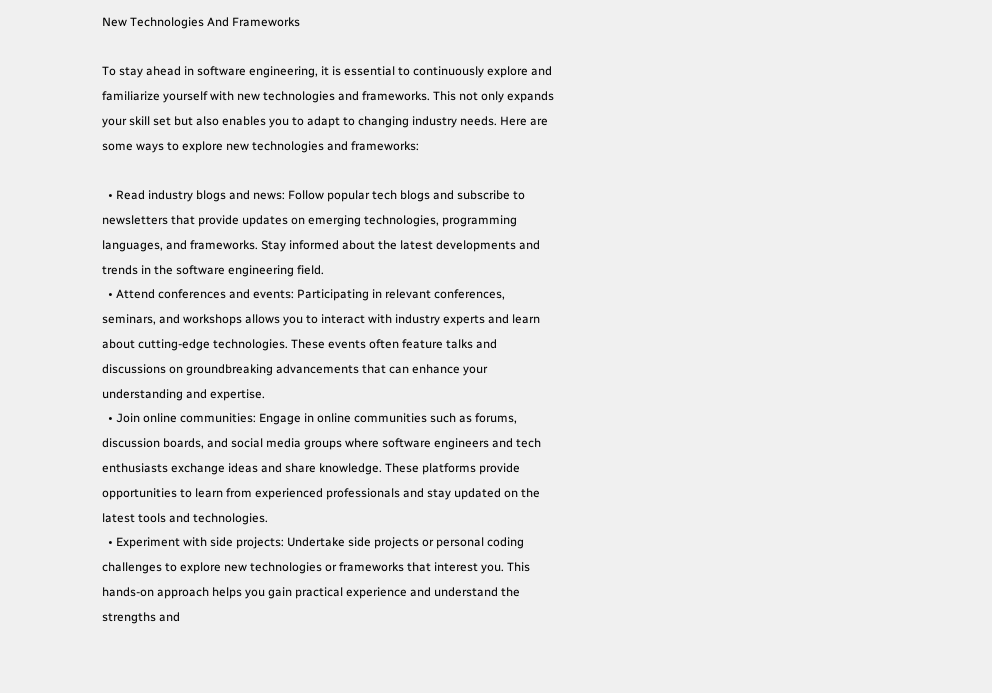New Technologies And Frameworks

To stay ahead in software engineering, it is essential to continuously explore and familiarize yourself with new technologies and frameworks. This not only expands your skill set but also enables you to adapt to changing industry needs. Here are some ways to explore new technologies and frameworks:

  • Read industry blogs and news: Follow popular tech blogs and subscribe to newsletters that provide updates on emerging technologies, programming languages, and frameworks. Stay informed about the latest developments and trends in the software engineering field.
  • Attend conferences and events: Participating in relevant conferences, seminars, and workshops allows you to interact with industry experts and learn about cutting-edge technologies. These events often feature talks and discussions on groundbreaking advancements that can enhance your understanding and expertise.
  • Join online communities: Engage in online communities such as forums, discussion boards, and social media groups where software engineers and tech enthusiasts exchange ideas and share knowledge. These platforms provide opportunities to learn from experienced professionals and stay updated on the latest tools and technologies.
  • Experiment with side projects: Undertake side projects or personal coding challenges to explore new technologies or frameworks that interest you. This hands-on approach helps you gain practical experience and understand the strengths and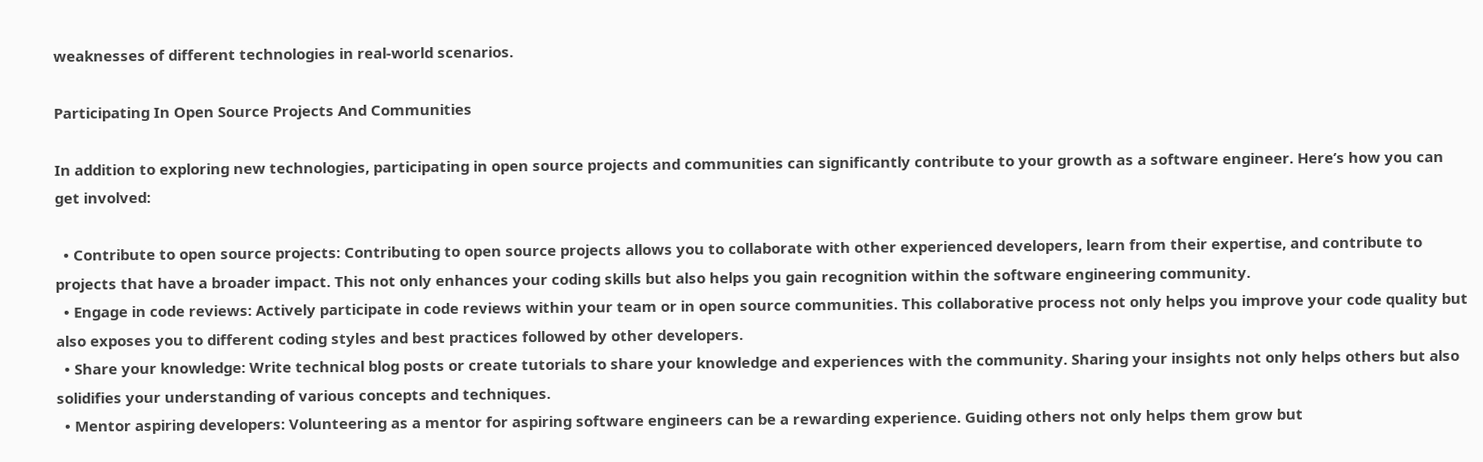weaknesses of different technologies in real-world scenarios.

Participating In Open Source Projects And Communities

In addition to exploring new technologies, participating in open source projects and communities can significantly contribute to your growth as a software engineer. Here’s how you can get involved:

  • Contribute to open source projects: Contributing to open source projects allows you to collaborate with other experienced developers, learn from their expertise, and contribute to projects that have a broader impact. This not only enhances your coding skills but also helps you gain recognition within the software engineering community.
  • Engage in code reviews: Actively participate in code reviews within your team or in open source communities. This collaborative process not only helps you improve your code quality but also exposes you to different coding styles and best practices followed by other developers.
  • Share your knowledge: Write technical blog posts or create tutorials to share your knowledge and experiences with the community. Sharing your insights not only helps others but also solidifies your understanding of various concepts and techniques.
  • Mentor aspiring developers: Volunteering as a mentor for aspiring software engineers can be a rewarding experience. Guiding others not only helps them grow but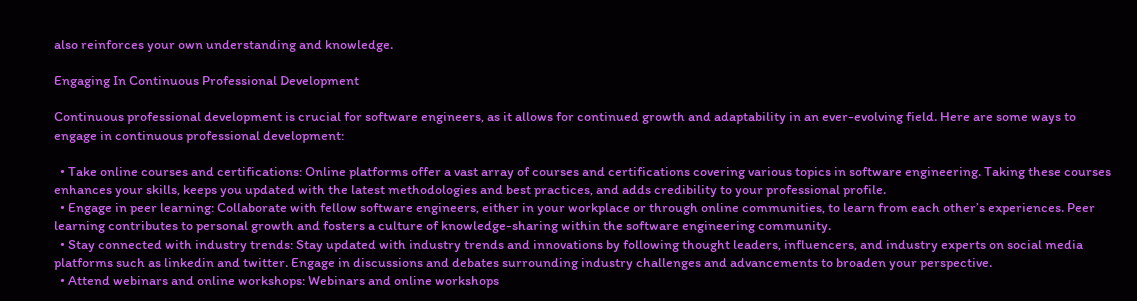also reinforces your own understanding and knowledge.

Engaging In Continuous Professional Development

Continuous professional development is crucial for software engineers, as it allows for continued growth and adaptability in an ever-evolving field. Here are some ways to engage in continuous professional development:

  • Take online courses and certifications: Online platforms offer a vast array of courses and certifications covering various topics in software engineering. Taking these courses enhances your skills, keeps you updated with the latest methodologies and best practices, and adds credibility to your professional profile.
  • Engage in peer learning: Collaborate with fellow software engineers, either in your workplace or through online communities, to learn from each other’s experiences. Peer learning contributes to personal growth and fosters a culture of knowledge-sharing within the software engineering community.
  • Stay connected with industry trends: Stay updated with industry trends and innovations by following thought leaders, influencers, and industry experts on social media platforms such as linkedin and twitter. Engage in discussions and debates surrounding industry challenges and advancements to broaden your perspective.
  • Attend webinars and online workshops: Webinars and online workshops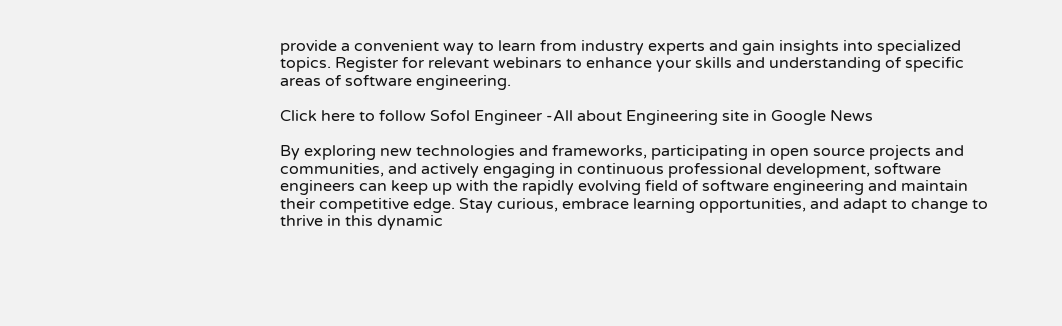provide a convenient way to learn from industry experts and gain insights into specialized topics. Register for relevant webinars to enhance your skills and understanding of specific areas of software engineering.

Click here to follow Sofol Engineer -All about Engineering site in Google News

By exploring new technologies and frameworks, participating in open source projects and communities, and actively engaging in continuous professional development, software engineers can keep up with the rapidly evolving field of software engineering and maintain their competitive edge. Stay curious, embrace learning opportunities, and adapt to change to thrive in this dynamic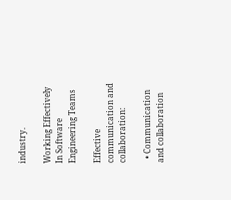industry.

Working Effectively In Software Engineering Teams

Effective communication and collaboration:

  • Communication and collaboration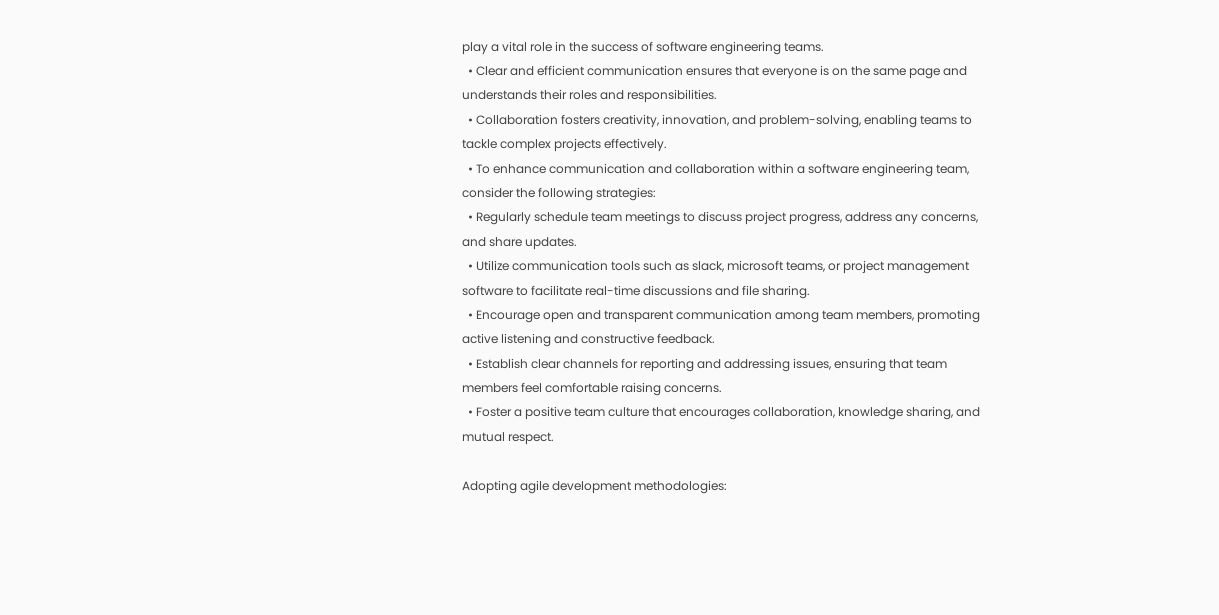play a vital role in the success of software engineering teams.
  • Clear and efficient communication ensures that everyone is on the same page and understands their roles and responsibilities.
  • Collaboration fosters creativity, innovation, and problem-solving, enabling teams to tackle complex projects effectively.
  • To enhance communication and collaboration within a software engineering team, consider the following strategies:
  • Regularly schedule team meetings to discuss project progress, address any concerns, and share updates.
  • Utilize communication tools such as slack, microsoft teams, or project management software to facilitate real-time discussions and file sharing.
  • Encourage open and transparent communication among team members, promoting active listening and constructive feedback.
  • Establish clear channels for reporting and addressing issues, ensuring that team members feel comfortable raising concerns.
  • Foster a positive team culture that encourages collaboration, knowledge sharing, and mutual respect.

Adopting agile development methodologies: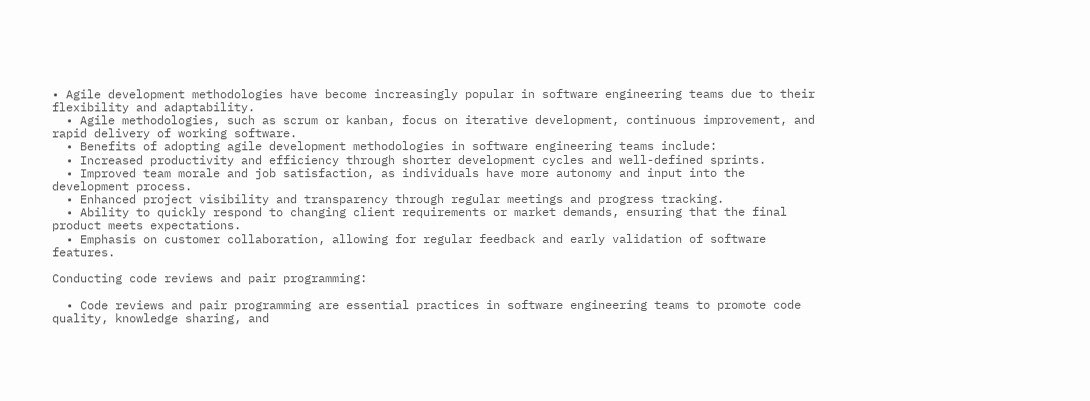• Agile development methodologies have become increasingly popular in software engineering teams due to their flexibility and adaptability.
  • Agile methodologies, such as scrum or kanban, focus on iterative development, continuous improvement, and rapid delivery of working software.
  • Benefits of adopting agile development methodologies in software engineering teams include:
  • Increased productivity and efficiency through shorter development cycles and well-defined sprints.
  • Improved team morale and job satisfaction, as individuals have more autonomy and input into the development process.
  • Enhanced project visibility and transparency through regular meetings and progress tracking.
  • Ability to quickly respond to changing client requirements or market demands, ensuring that the final product meets expectations.
  • Emphasis on customer collaboration, allowing for regular feedback and early validation of software features.

Conducting code reviews and pair programming:

  • Code reviews and pair programming are essential practices in software engineering teams to promote code quality, knowledge sharing, and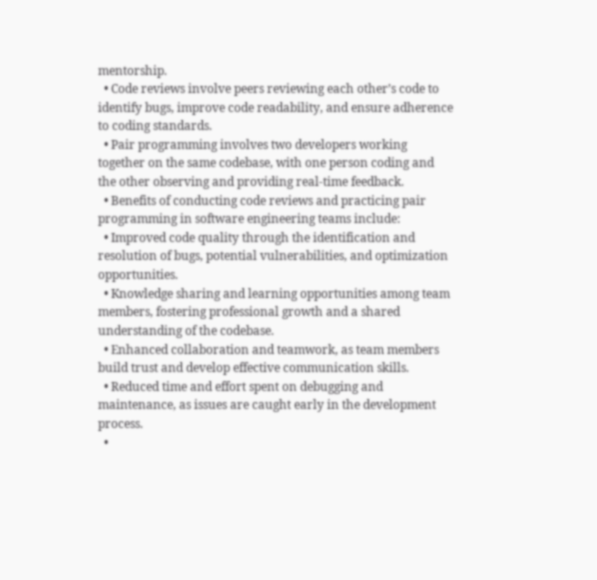mentorship.
  • Code reviews involve peers reviewing each other’s code to identify bugs, improve code readability, and ensure adherence to coding standards.
  • Pair programming involves two developers working together on the same codebase, with one person coding and the other observing and providing real-time feedback.
  • Benefits of conducting code reviews and practicing pair programming in software engineering teams include:
  • Improved code quality through the identification and resolution of bugs, potential vulnerabilities, and optimization opportunities.
  • Knowledge sharing and learning opportunities among team members, fostering professional growth and a shared understanding of the codebase.
  • Enhanced collaboration and teamwork, as team members build trust and develop effective communication skills.
  • Reduced time and effort spent on debugging and maintenance, as issues are caught early in the development process.
  •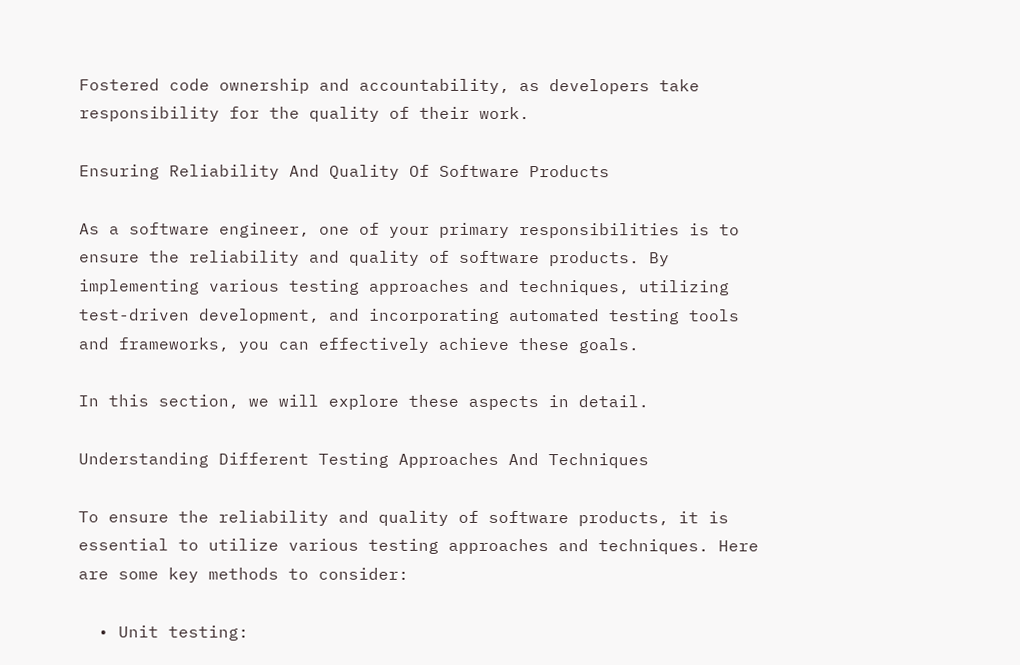Fostered code ownership and accountability, as developers take responsibility for the quality of their work.

Ensuring Reliability And Quality Of Software Products

As a software engineer, one of your primary responsibilities is to ensure the reliability and quality of software products. By implementing various testing approaches and techniques, utilizing test-driven development, and incorporating automated testing tools and frameworks, you can effectively achieve these goals.

In this section, we will explore these aspects in detail.

Understanding Different Testing Approaches And Techniques

To ensure the reliability and quality of software products, it is essential to utilize various testing approaches and techniques. Here are some key methods to consider:

  • Unit testing: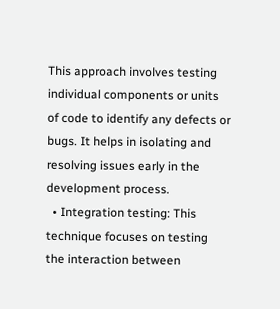This approach involves testing individual components or units of code to identify any defects or bugs. It helps in isolating and resolving issues early in the development process.
  • Integration testing: This technique focuses on testing the interaction between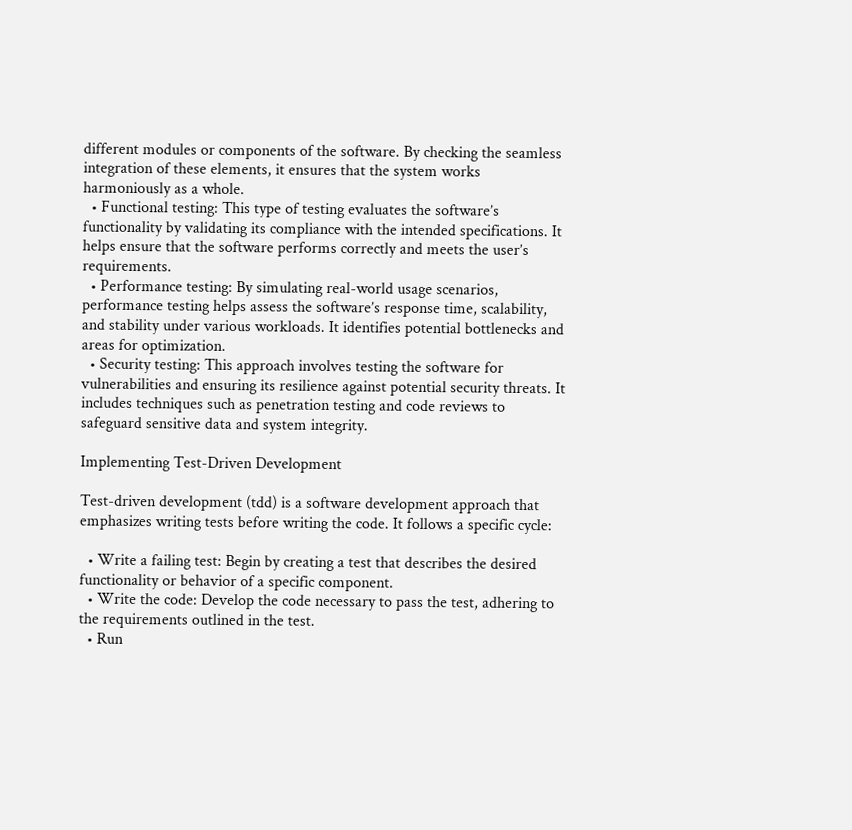different modules or components of the software. By checking the seamless integration of these elements, it ensures that the system works harmoniously as a whole.
  • Functional testing: This type of testing evaluates the software’s functionality by validating its compliance with the intended specifications. It helps ensure that the software performs correctly and meets the user’s requirements.
  • Performance testing: By simulating real-world usage scenarios, performance testing helps assess the software’s response time, scalability, and stability under various workloads. It identifies potential bottlenecks and areas for optimization.
  • Security testing: This approach involves testing the software for vulnerabilities and ensuring its resilience against potential security threats. It includes techniques such as penetration testing and code reviews to safeguard sensitive data and system integrity.

Implementing Test-Driven Development

Test-driven development (tdd) is a software development approach that emphasizes writing tests before writing the code. It follows a specific cycle:

  • Write a failing test: Begin by creating a test that describes the desired functionality or behavior of a specific component.
  • Write the code: Develop the code necessary to pass the test, adhering to the requirements outlined in the test.
  • Run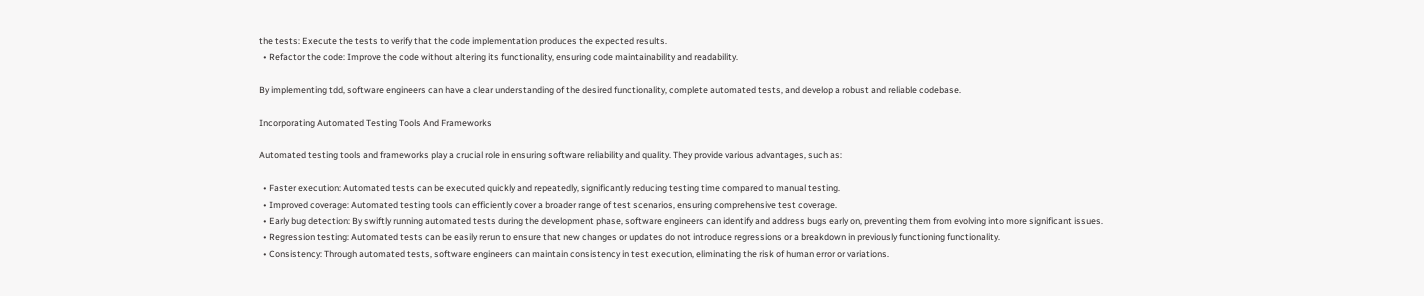the tests: Execute the tests to verify that the code implementation produces the expected results.
  • Refactor the code: Improve the code without altering its functionality, ensuring code maintainability and readability.

By implementing tdd, software engineers can have a clear understanding of the desired functionality, complete automated tests, and develop a robust and reliable codebase.

Incorporating Automated Testing Tools And Frameworks

Automated testing tools and frameworks play a crucial role in ensuring software reliability and quality. They provide various advantages, such as:

  • Faster execution: Automated tests can be executed quickly and repeatedly, significantly reducing testing time compared to manual testing.
  • Improved coverage: Automated testing tools can efficiently cover a broader range of test scenarios, ensuring comprehensive test coverage.
  • Early bug detection: By swiftly running automated tests during the development phase, software engineers can identify and address bugs early on, preventing them from evolving into more significant issues.
  • Regression testing: Automated tests can be easily rerun to ensure that new changes or updates do not introduce regressions or a breakdown in previously functioning functionality.
  • Consistency: Through automated tests, software engineers can maintain consistency in test execution, eliminating the risk of human error or variations.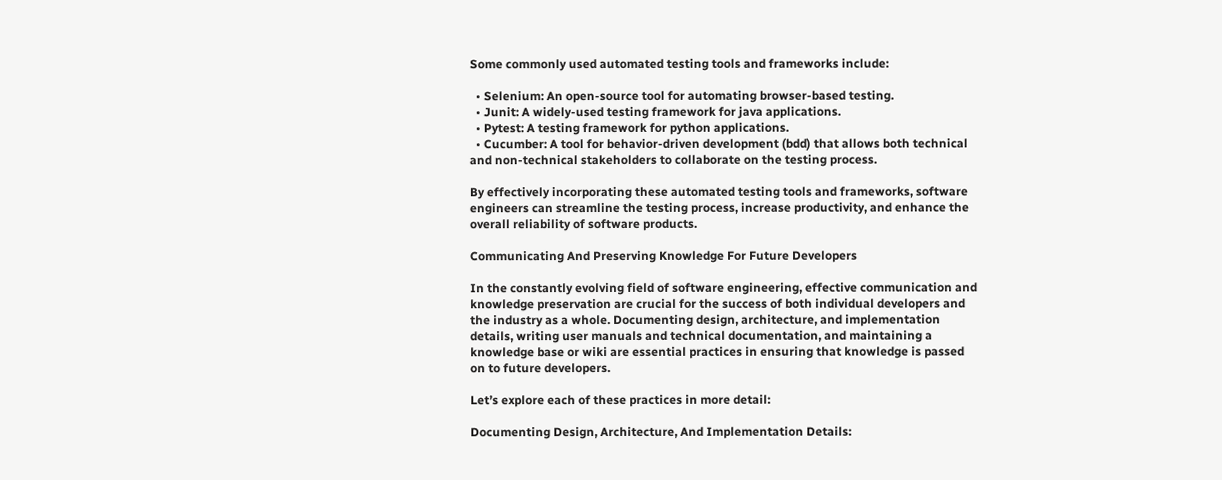Some commonly used automated testing tools and frameworks include:

  • Selenium: An open-source tool for automating browser-based testing.
  • Junit: A widely-used testing framework for java applications.
  • Pytest: A testing framework for python applications.
  • Cucumber: A tool for behavior-driven development (bdd) that allows both technical and non-technical stakeholders to collaborate on the testing process.

By effectively incorporating these automated testing tools and frameworks, software engineers can streamline the testing process, increase productivity, and enhance the overall reliability of software products.

Communicating And Preserving Knowledge For Future Developers

In the constantly evolving field of software engineering, effective communication and knowledge preservation are crucial for the success of both individual developers and the industry as a whole. Documenting design, architecture, and implementation details, writing user manuals and technical documentation, and maintaining a knowledge base or wiki are essential practices in ensuring that knowledge is passed on to future developers.

Let’s explore each of these practices in more detail:

Documenting Design, Architecture, And Implementation Details: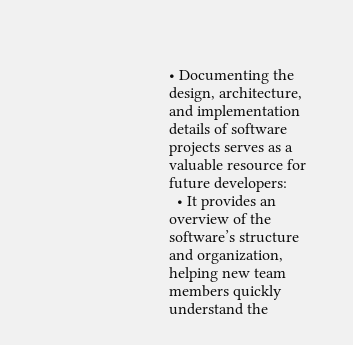• Documenting the design, architecture, and implementation details of software projects serves as a valuable resource for future developers:
  • It provides an overview of the software’s structure and organization, helping new team members quickly understand the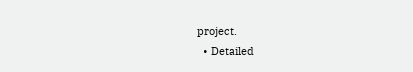project.
  • Detailed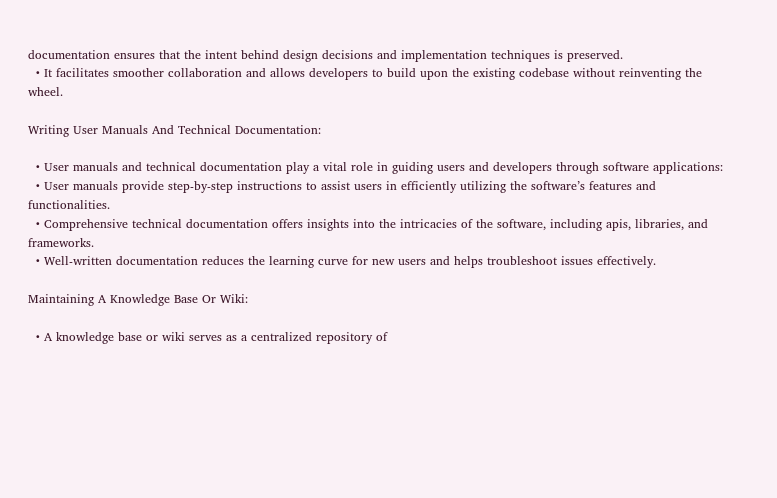documentation ensures that the intent behind design decisions and implementation techniques is preserved.
  • It facilitates smoother collaboration and allows developers to build upon the existing codebase without reinventing the wheel.

Writing User Manuals And Technical Documentation:

  • User manuals and technical documentation play a vital role in guiding users and developers through software applications:
  • User manuals provide step-by-step instructions to assist users in efficiently utilizing the software’s features and functionalities.
  • Comprehensive technical documentation offers insights into the intricacies of the software, including apis, libraries, and frameworks.
  • Well-written documentation reduces the learning curve for new users and helps troubleshoot issues effectively.

Maintaining A Knowledge Base Or Wiki:

  • A knowledge base or wiki serves as a centralized repository of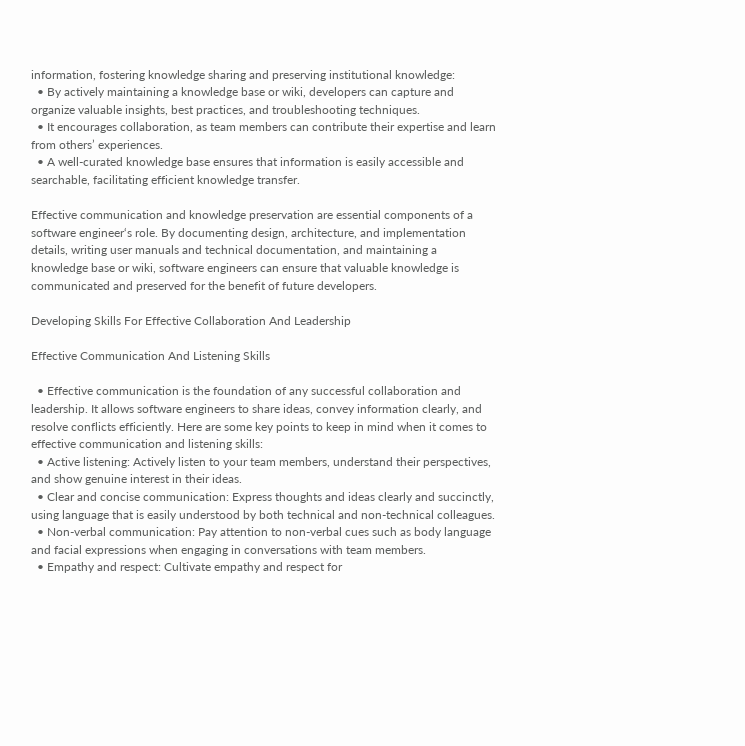information, fostering knowledge sharing and preserving institutional knowledge:
  • By actively maintaining a knowledge base or wiki, developers can capture and organize valuable insights, best practices, and troubleshooting techniques.
  • It encourages collaboration, as team members can contribute their expertise and learn from others’ experiences.
  • A well-curated knowledge base ensures that information is easily accessible and searchable, facilitating efficient knowledge transfer.

Effective communication and knowledge preservation are essential components of a software engineer‘s role. By documenting design, architecture, and implementation details, writing user manuals and technical documentation, and maintaining a knowledge base or wiki, software engineers can ensure that valuable knowledge is communicated and preserved for the benefit of future developers.

Developing Skills For Effective Collaboration And Leadership

Effective Communication And Listening Skills

  • Effective communication is the foundation of any successful collaboration and leadership. It allows software engineers to share ideas, convey information clearly, and resolve conflicts efficiently. Here are some key points to keep in mind when it comes to effective communication and listening skills:
  • Active listening: Actively listen to your team members, understand their perspectives, and show genuine interest in their ideas.
  • Clear and concise communication: Express thoughts and ideas clearly and succinctly, using language that is easily understood by both technical and non-technical colleagues.
  • Non-verbal communication: Pay attention to non-verbal cues such as body language and facial expressions when engaging in conversations with team members.
  • Empathy and respect: Cultivate empathy and respect for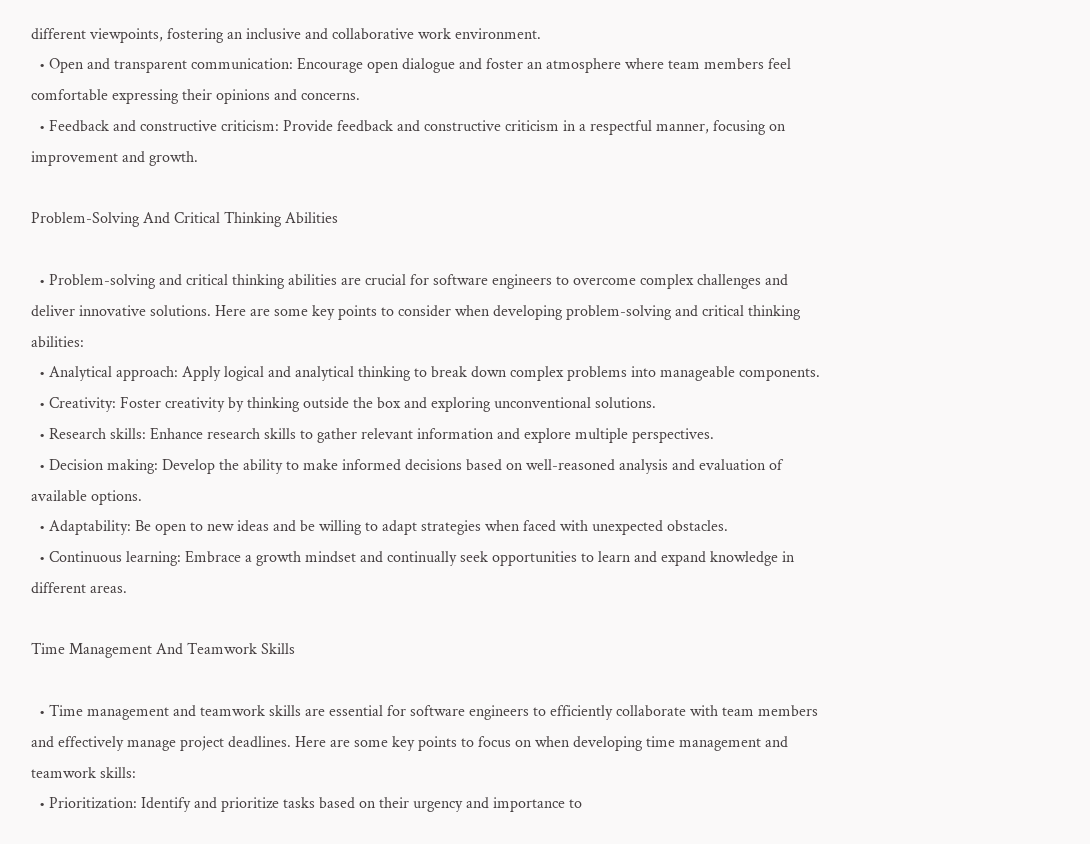different viewpoints, fostering an inclusive and collaborative work environment.
  • Open and transparent communication: Encourage open dialogue and foster an atmosphere where team members feel comfortable expressing their opinions and concerns.
  • Feedback and constructive criticism: Provide feedback and constructive criticism in a respectful manner, focusing on improvement and growth.

Problem-Solving And Critical Thinking Abilities

  • Problem-solving and critical thinking abilities are crucial for software engineers to overcome complex challenges and deliver innovative solutions. Here are some key points to consider when developing problem-solving and critical thinking abilities:
  • Analytical approach: Apply logical and analytical thinking to break down complex problems into manageable components.
  • Creativity: Foster creativity by thinking outside the box and exploring unconventional solutions.
  • Research skills: Enhance research skills to gather relevant information and explore multiple perspectives.
  • Decision making: Develop the ability to make informed decisions based on well-reasoned analysis and evaluation of available options.
  • Adaptability: Be open to new ideas and be willing to adapt strategies when faced with unexpected obstacles.
  • Continuous learning: Embrace a growth mindset and continually seek opportunities to learn and expand knowledge in different areas.

Time Management And Teamwork Skills

  • Time management and teamwork skills are essential for software engineers to efficiently collaborate with team members and effectively manage project deadlines. Here are some key points to focus on when developing time management and teamwork skills:
  • Prioritization: Identify and prioritize tasks based on their urgency and importance to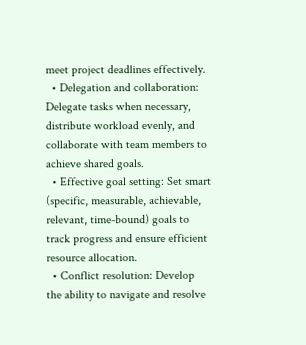meet project deadlines effectively.
  • Delegation and collaboration: Delegate tasks when necessary, distribute workload evenly, and collaborate with team members to achieve shared goals.
  • Effective goal setting: Set smart (specific, measurable, achievable, relevant, time-bound) goals to track progress and ensure efficient resource allocation.
  • Conflict resolution: Develop the ability to navigate and resolve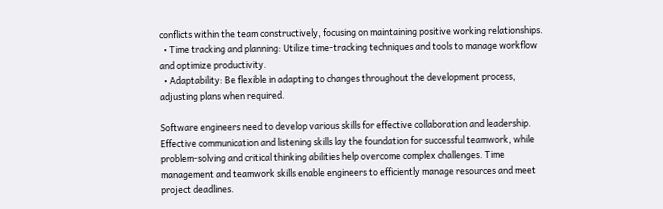conflicts within the team constructively, focusing on maintaining positive working relationships.
  • Time tracking and planning: Utilize time-tracking techniques and tools to manage workflow and optimize productivity.
  • Adaptability: Be flexible in adapting to changes throughout the development process, adjusting plans when required.

Software engineers need to develop various skills for effective collaboration and leadership. Effective communication and listening skills lay the foundation for successful teamwork, while problem-solving and critical thinking abilities help overcome complex challenges. Time management and teamwork skills enable engineers to efficiently manage resources and meet project deadlines.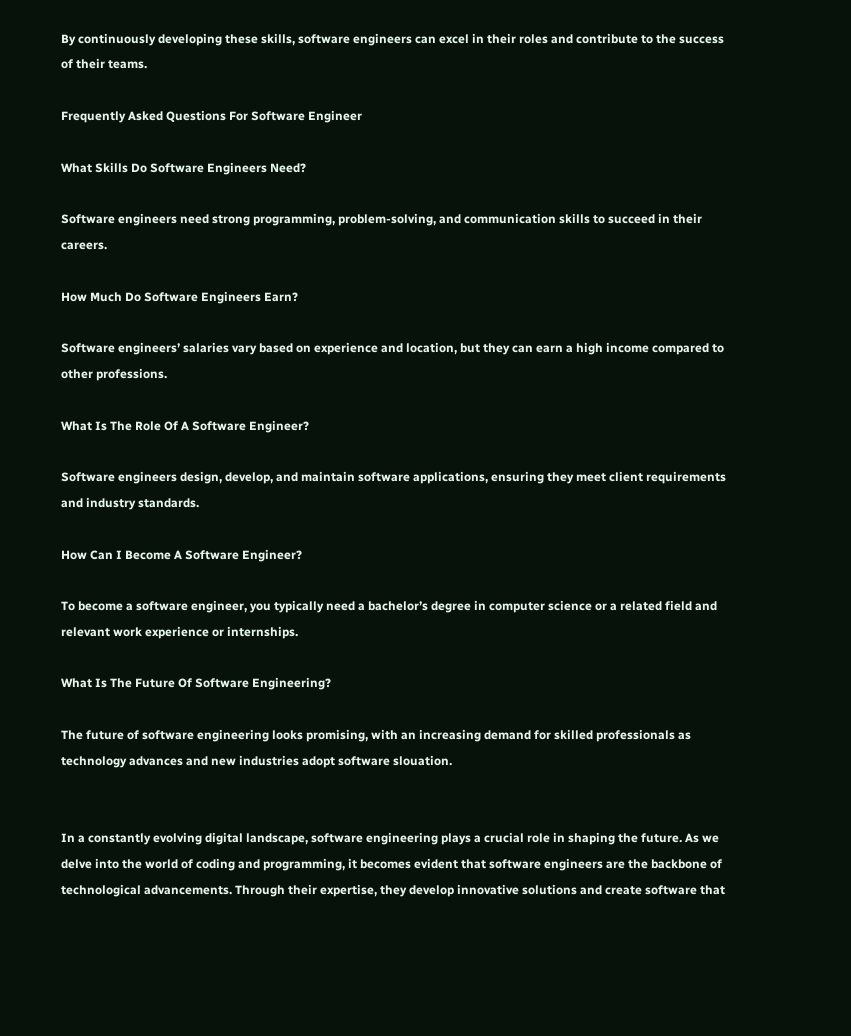By continuously developing these skills, software engineers can excel in their roles and contribute to the success of their teams.

Frequently Asked Questions For Software Engineer

What Skills Do Software Engineers Need?

Software engineers need strong programming, problem-solving, and communication skills to succeed in their careers.

How Much Do Software Engineers Earn?

Software engineers’ salaries vary based on experience and location, but they can earn a high income compared to other professions.

What Is The Role Of A Software Engineer?

Software engineers design, develop, and maintain software applications, ensuring they meet client requirements and industry standards.

How Can I Become A Software Engineer?

To become a software engineer, you typically need a bachelor’s degree in computer science or a related field and relevant work experience or internships.

What Is The Future Of Software Engineering?

The future of software engineering looks promising, with an increasing demand for skilled professionals as technology advances and new industries adopt software slouation.


In a constantly evolving digital landscape, software engineering plays a crucial role in shaping the future. As we delve into the world of coding and programming, it becomes evident that software engineers are the backbone of technological advancements. Through their expertise, they develop innovative solutions and create software that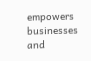empowers businesses and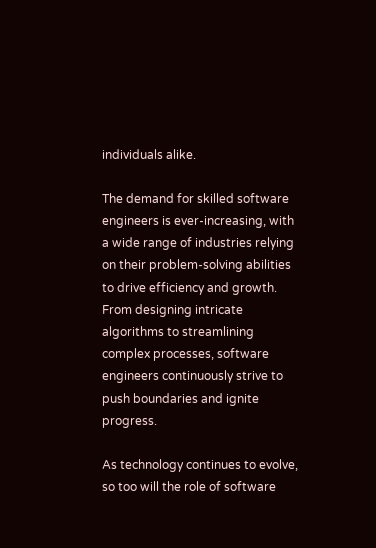individuals alike.

The demand for skilled software engineers is ever-increasing, with a wide range of industries relying on their problem-solving abilities to drive efficiency and growth. From designing intricate algorithms to streamlining complex processes, software engineers continuously strive to push boundaries and ignite progress.

As technology continues to evolve, so too will the role of software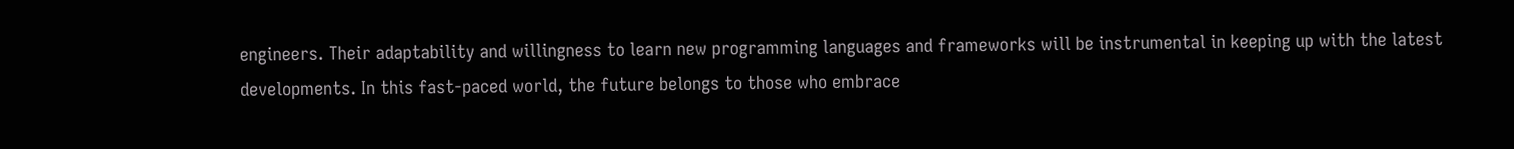engineers. Their adaptability and willingness to learn new programming languages and frameworks will be instrumental in keeping up with the latest developments. In this fast-paced world, the future belongs to those who embrace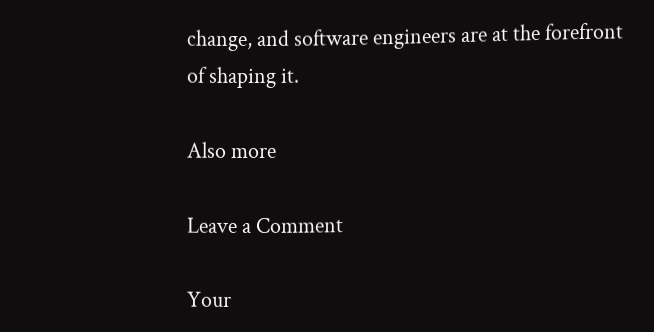change, and software engineers are at the forefront of shaping it.

Also more

Leave a Comment

Your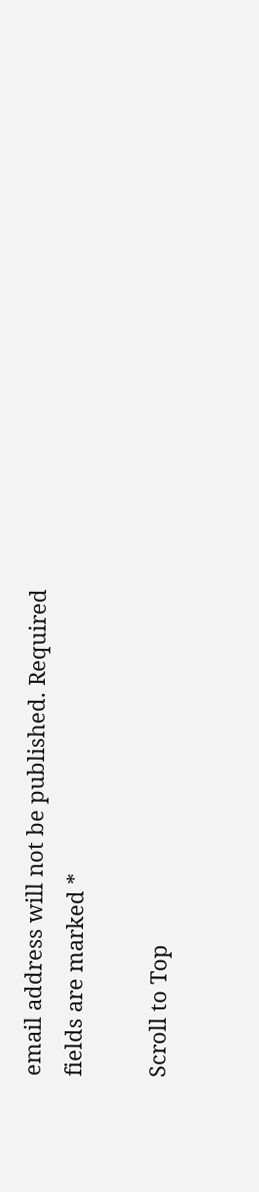email address will not be published. Required fields are marked *

Scroll to Top